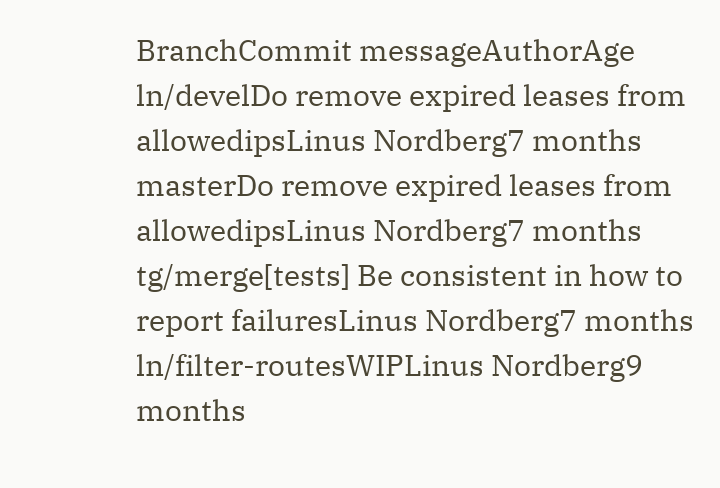BranchCommit messageAuthorAge
ln/develDo remove expired leases from allowedipsLinus Nordberg7 months
masterDo remove expired leases from allowedipsLinus Nordberg7 months
tg/merge[tests] Be consistent in how to report failuresLinus Nordberg7 months
ln/filter-routesWIPLinus Nordberg9 months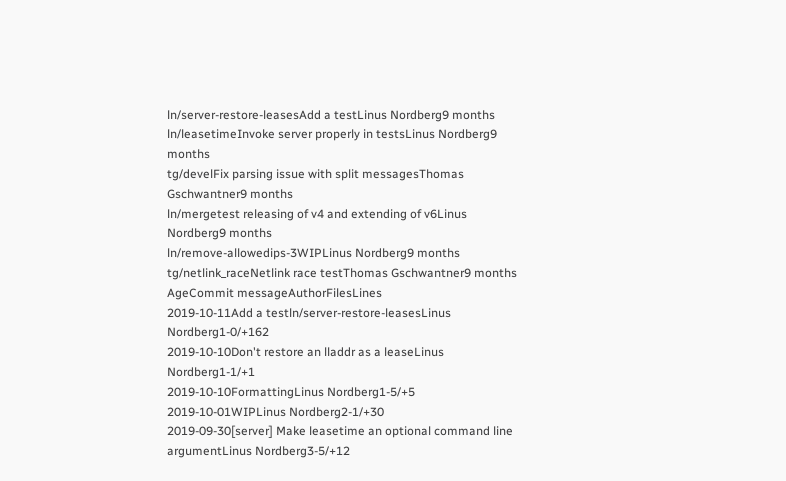ln/server-restore-leasesAdd a testLinus Nordberg9 months
ln/leasetimeInvoke server properly in testsLinus Nordberg9 months
tg/develFix parsing issue with split messagesThomas Gschwantner9 months
ln/mergetest releasing of v4 and extending of v6Linus Nordberg9 months
ln/remove-allowedips-3WIPLinus Nordberg9 months
tg/netlink_raceNetlink race testThomas Gschwantner9 months
AgeCommit messageAuthorFilesLines
2019-10-11Add a testln/server-restore-leasesLinus Nordberg1-0/+162
2019-10-10Don't restore an lladdr as a leaseLinus Nordberg1-1/+1
2019-10-10FormattingLinus Nordberg1-5/+5
2019-10-01WIPLinus Nordberg2-1/+30
2019-09-30[server] Make leasetime an optional command line argumentLinus Nordberg3-5/+12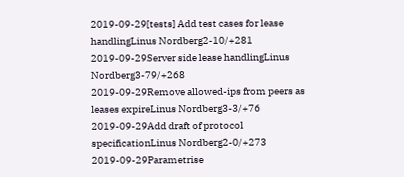2019-09-29[tests] Add test cases for lease handlingLinus Nordberg2-10/+281
2019-09-29Server side lease handlingLinus Nordberg3-79/+268
2019-09-29Remove allowed-ips from peers as leases expireLinus Nordberg3-3/+76
2019-09-29Add draft of protocol specificationLinus Nordberg2-0/+273
2019-09-29Parametrise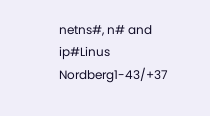netns#, n# and ip#Linus Nordberg1-43/+37